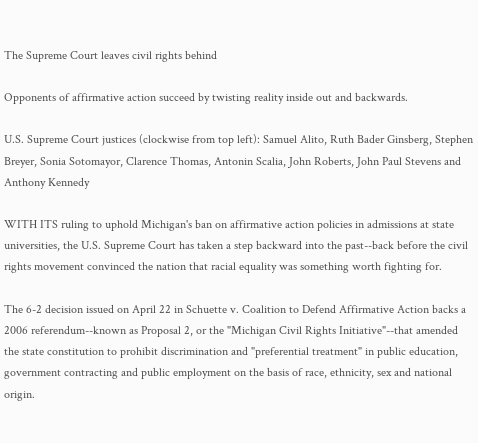The Supreme Court leaves civil rights behind

Opponents of affirmative action succeed by twisting reality inside out and backwards.

U.S. Supreme Court justices (clockwise from top left): Samuel Alito, Ruth Bader Ginsberg, Stephen Breyer, Sonia Sotomayor, Clarence Thomas, Antonin Scalia, John Roberts, John Paul Stevens and Anthony Kennedy

WITH ITS ruling to uphold Michigan's ban on affirmative action policies in admissions at state universities, the U.S. Supreme Court has taken a step backward into the past--back before the civil rights movement convinced the nation that racial equality was something worth fighting for.

The 6-2 decision issued on April 22 in Schuette v. Coalition to Defend Affirmative Action backs a 2006 referendum--known as Proposal 2, or the "Michigan Civil Rights Initiative"--that amended the state constitution to prohibit discrimination and "preferential treatment" in public education, government contracting and public employment on the basis of race, ethnicity, sex and national origin.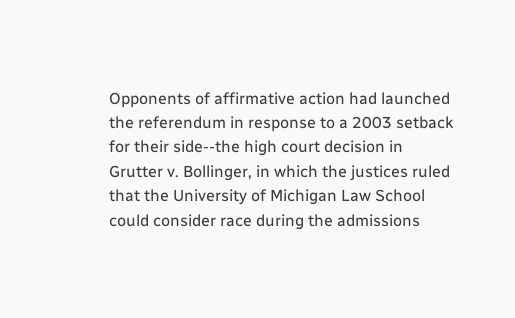Opponents of affirmative action had launched the referendum in response to a 2003 setback for their side--the high court decision in Grutter v. Bollinger, in which the justices ruled that the University of Michigan Law School could consider race during the admissions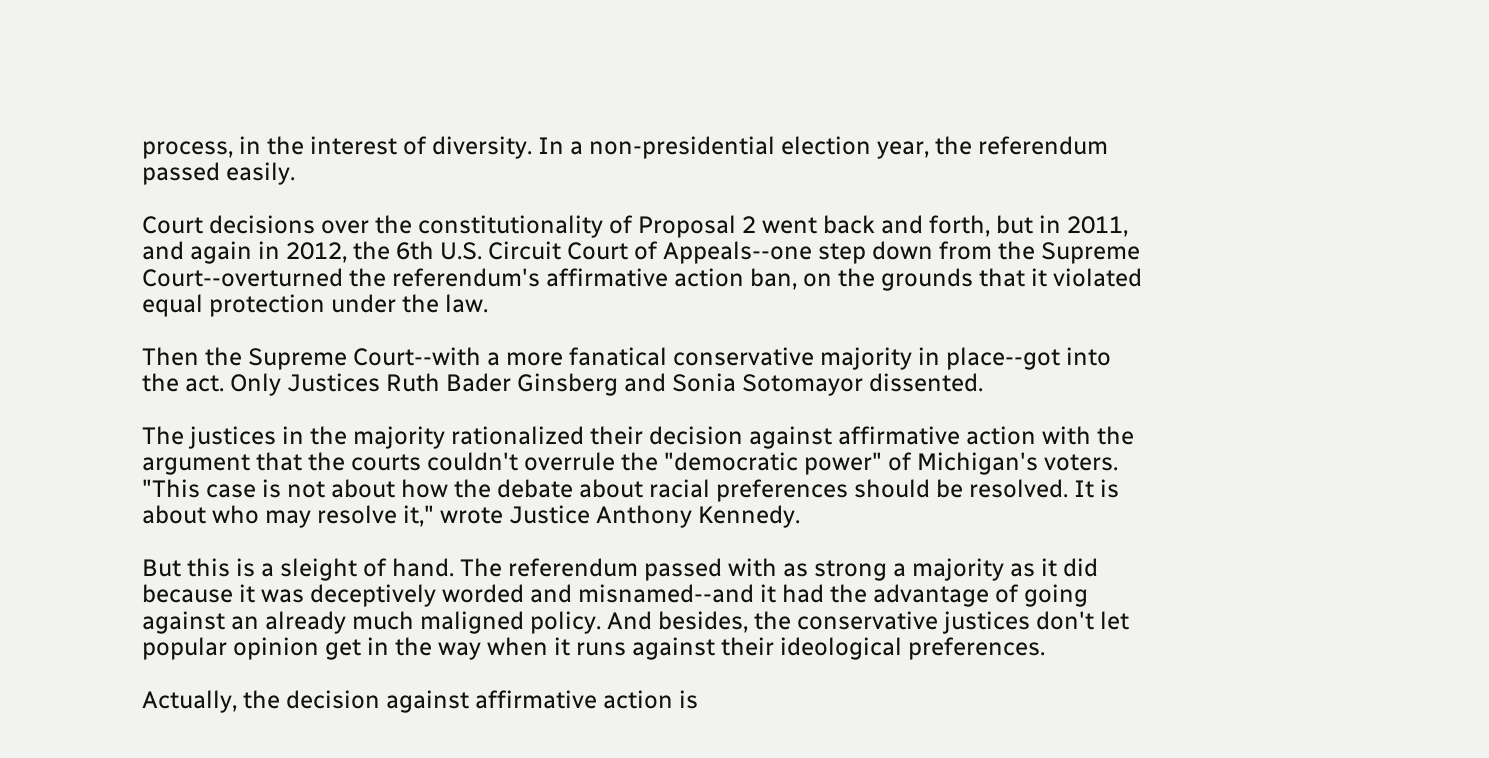process, in the interest of diversity. In a non-presidential election year, the referendum passed easily.

Court decisions over the constitutionality of Proposal 2 went back and forth, but in 2011, and again in 2012, the 6th U.S. Circuit Court of Appeals--one step down from the Supreme Court--overturned the referendum's affirmative action ban, on the grounds that it violated equal protection under the law.

Then the Supreme Court--with a more fanatical conservative majority in place--got into the act. Only Justices Ruth Bader Ginsberg and Sonia Sotomayor dissented.

The justices in the majority rationalized their decision against affirmative action with the argument that the courts couldn't overrule the "democratic power" of Michigan's voters. "This case is not about how the debate about racial preferences should be resolved. It is about who may resolve it," wrote Justice Anthony Kennedy.

But this is a sleight of hand. The referendum passed with as strong a majority as it did because it was deceptively worded and misnamed--and it had the advantage of going against an already much maligned policy. And besides, the conservative justices don't let popular opinion get in the way when it runs against their ideological preferences.

Actually, the decision against affirmative action is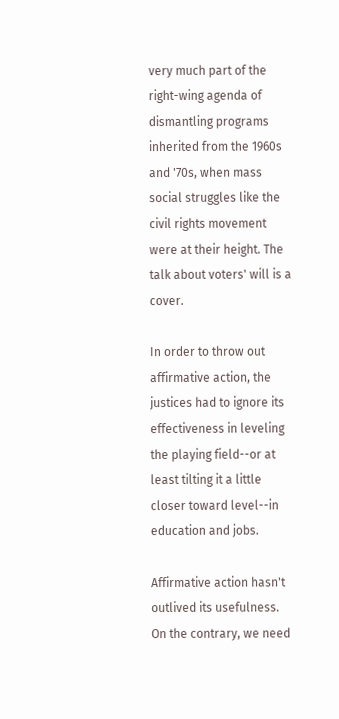very much part of the right-wing agenda of dismantling programs inherited from the 1960s and '70s, when mass social struggles like the civil rights movement were at their height. The talk about voters' will is a cover.

In order to throw out affirmative action, the justices had to ignore its effectiveness in leveling the playing field--or at least tilting it a little closer toward level--in education and jobs.

Affirmative action hasn't outlived its usefulness. On the contrary, we need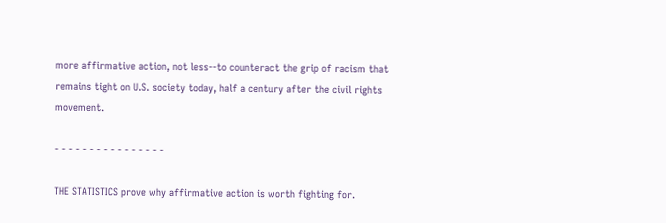more affirmative action, not less--to counteract the grip of racism that remains tight on U.S. society today, half a century after the civil rights movement.

- - - - - - - - - - - - - - - -

THE STATISTICS prove why affirmative action is worth fighting for.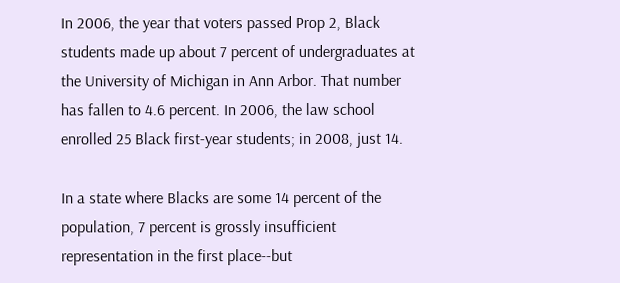In 2006, the year that voters passed Prop 2, Black students made up about 7 percent of undergraduates at the University of Michigan in Ann Arbor. That number has fallen to 4.6 percent. In 2006, the law school enrolled 25 Black first-year students; in 2008, just 14.

In a state where Blacks are some 14 percent of the population, 7 percent is grossly insufficient representation in the first place--but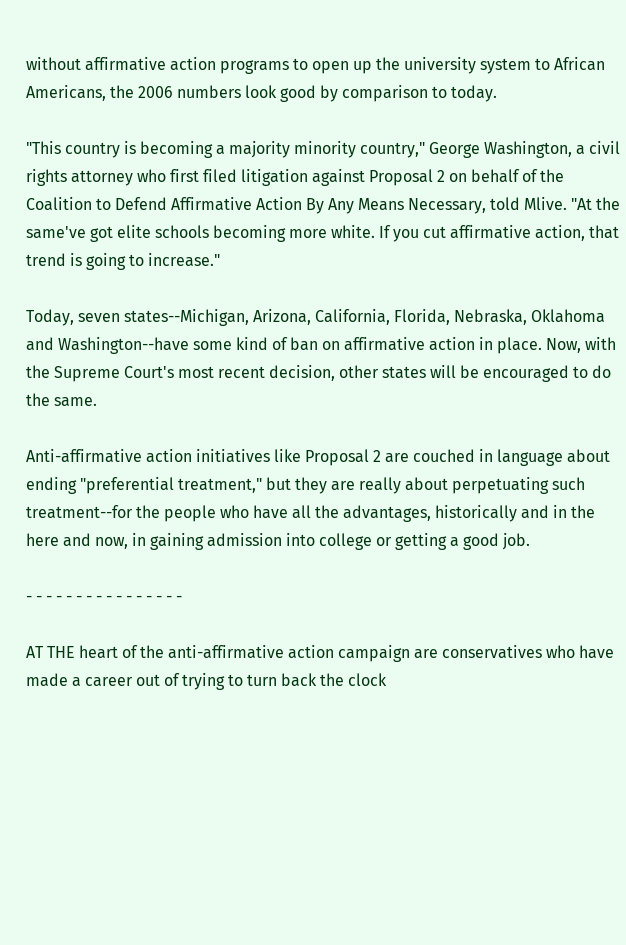without affirmative action programs to open up the university system to African Americans, the 2006 numbers look good by comparison to today.

"This country is becoming a majority minority country," George Washington, a civil rights attorney who first filed litigation against Proposal 2 on behalf of the Coalition to Defend Affirmative Action By Any Means Necessary, told Mlive. "At the same've got elite schools becoming more white. If you cut affirmative action, that trend is going to increase."

Today, seven states--Michigan, Arizona, California, Florida, Nebraska, Oklahoma and Washington--have some kind of ban on affirmative action in place. Now, with the Supreme Court's most recent decision, other states will be encouraged to do the same.

Anti-affirmative action initiatives like Proposal 2 are couched in language about ending "preferential treatment," but they are really about perpetuating such treatment--for the people who have all the advantages, historically and in the here and now, in gaining admission into college or getting a good job.

- - - - - - - - - - - - - - - -

AT THE heart of the anti-affirmative action campaign are conservatives who have made a career out of trying to turn back the clock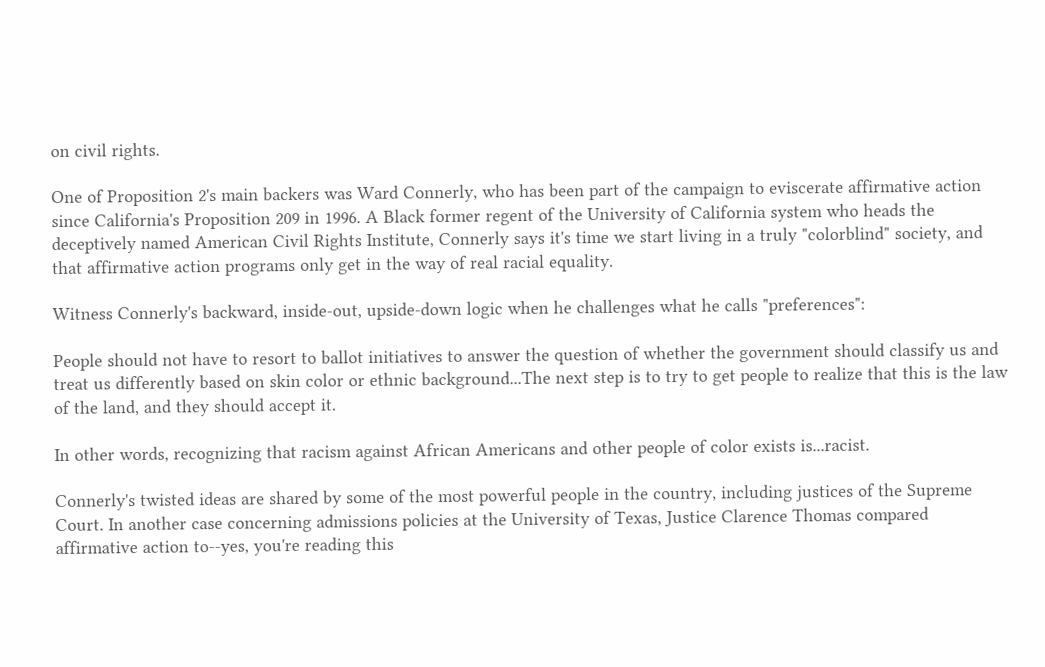on civil rights.

One of Proposition 2's main backers was Ward Connerly, who has been part of the campaign to eviscerate affirmative action since California's Proposition 209 in 1996. A Black former regent of the University of California system who heads the deceptively named American Civil Rights Institute, Connerly says it's time we start living in a truly "colorblind" society, and that affirmative action programs only get in the way of real racial equality.

Witness Connerly's backward, inside-out, upside-down logic when he challenges what he calls "preferences":

People should not have to resort to ballot initiatives to answer the question of whether the government should classify us and treat us differently based on skin color or ethnic background...The next step is to try to get people to realize that this is the law of the land, and they should accept it.

In other words, recognizing that racism against African Americans and other people of color exists is...racist.

Connerly's twisted ideas are shared by some of the most powerful people in the country, including justices of the Supreme Court. In another case concerning admissions policies at the University of Texas, Justice Clarence Thomas compared affirmative action to--yes, you're reading this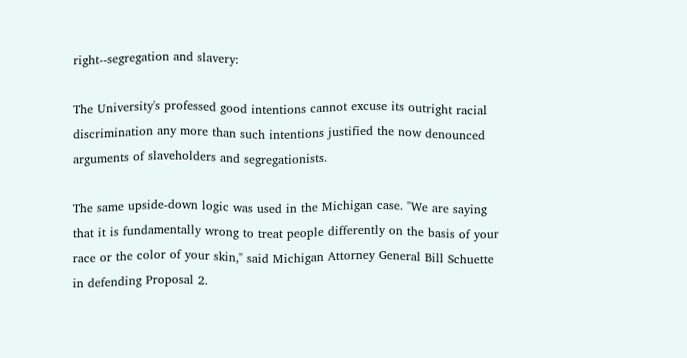right--segregation and slavery:

The University's professed good intentions cannot excuse its outright racial discrimination any more than such intentions justified the now denounced arguments of slaveholders and segregationists.

The same upside-down logic was used in the Michigan case. "We are saying that it is fundamentally wrong to treat people differently on the basis of your race or the color of your skin," said Michigan Attorney General Bill Schuette in defending Proposal 2.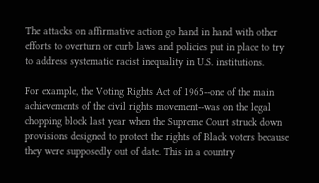The attacks on affirmative action go hand in hand with other efforts to overturn or curb laws and policies put in place to try to address systematic racist inequality in U.S. institutions.

For example, the Voting Rights Act of 1965--one of the main achievements of the civil rights movement--was on the legal chopping block last year when the Supreme Court struck down provisions designed to protect the rights of Black voters because they were supposedly out of date. This in a country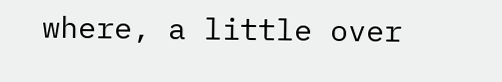where, a little over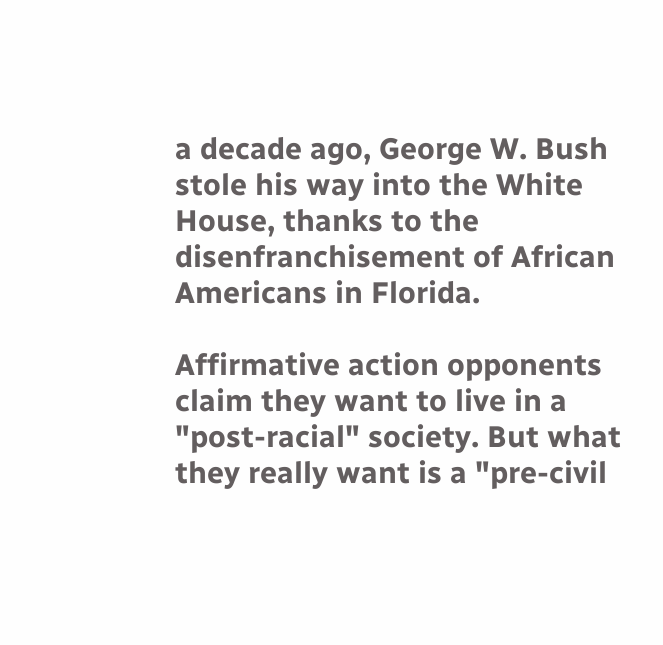a decade ago, George W. Bush stole his way into the White House, thanks to the disenfranchisement of African Americans in Florida.

Affirmative action opponents claim they want to live in a "post-racial" society. But what they really want is a "pre-civil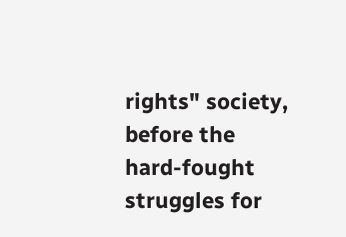rights" society, before the hard-fought struggles for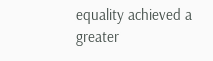equality achieved a greater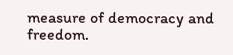measure of democracy and freedom.